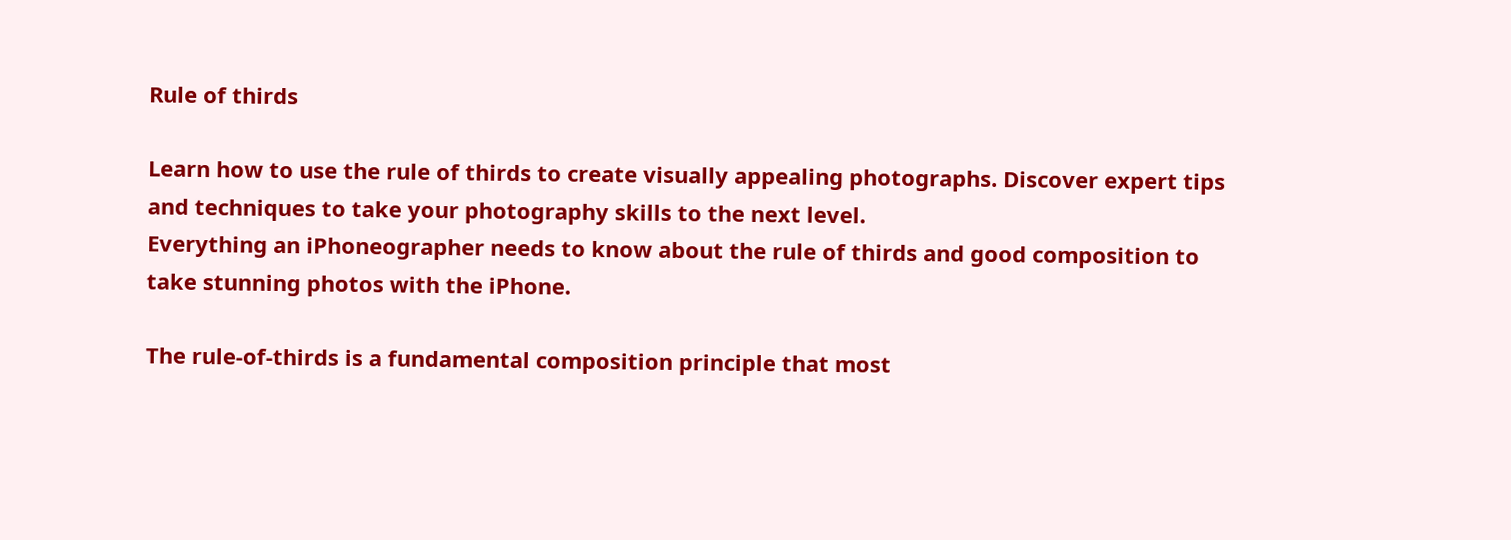Rule of thirds

Learn how to use the rule of thirds to create visually appealing photographs. Discover expert tips and techniques to take your photography skills to the next level.
Everything an iPhoneographer needs to know about the rule of thirds and good composition to take stunning photos with the iPhone.

The rule-of-thirds is a fundamental composition principle that most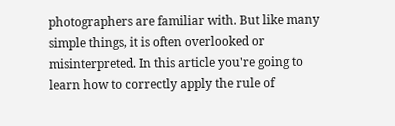photographers are familiar with. But like many simple things, it is often overlooked or misinterpreted. In this article you're going to learn how to correctly apply the rule of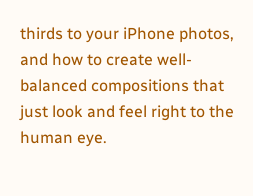thirds to your iPhone photos, and how to create well-balanced compositions that just look and feel right to the human eye.